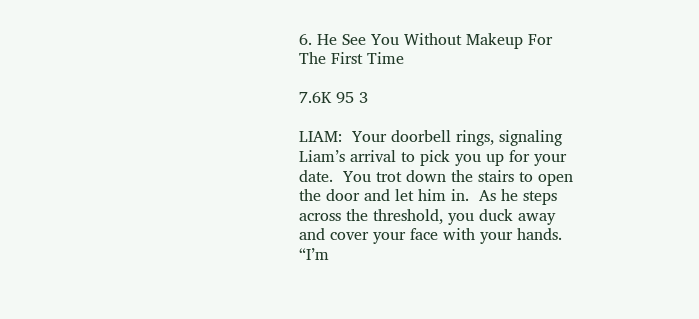6. He See You Without Makeup For The First Time

7.6K 95 3

LIAM:  Your doorbell rings, signaling Liam’s arrival to pick you up for your date.  You trot down the stairs to open the door and let him in.  As he steps across the threshold, you duck away and cover your face with your hands.  “I’m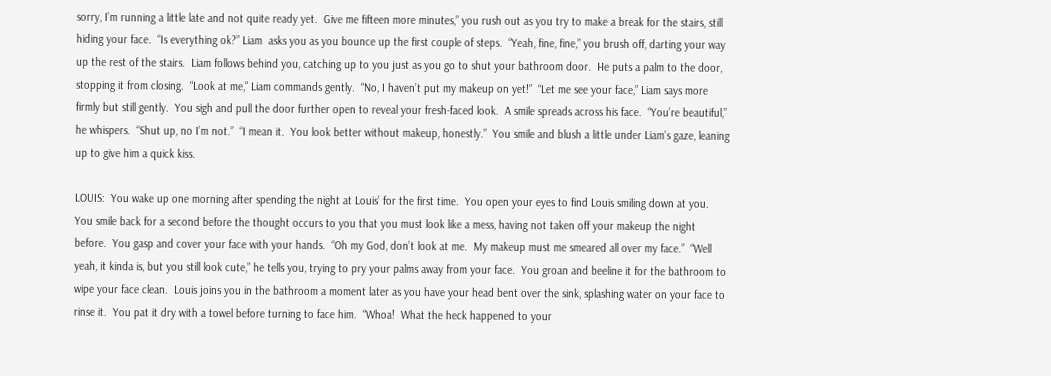sorry, I’m running a little late and not quite ready yet.  Give me fifteen more minutes,” you rush out as you try to make a break for the stairs, still hiding your face.  “Is everything ok?” Liam  asks you as you bounce up the first couple of steps.  “Yeah, fine, fine,” you brush off, darting your way up the rest of the stairs.  Liam follows behind you, catching up to you just as you go to shut your bathroom door.  He puts a palm to the door, stopping it from closing.  “Look at me,” Liam commands gently.  “No, I haven’t put my makeup on yet!”  “Let me see your face,” Liam says more firmly but still gently.  You sigh and pull the door further open to reveal your fresh-faced look.  A smile spreads across his face.  “You’re beautiful,” he whispers.  “Shut up, no I’m not.”  “I mean it.  You look better without makeup, honestly.”  You smile and blush a little under Liam’s gaze, leaning up to give him a quick kiss.

LOUIS:  You wake up one morning after spending the night at Louis’ for the first time.  You open your eyes to find Louis smiling down at you.  You smile back for a second before the thought occurs to you that you must look like a mess, having not taken off your makeup the night before.  You gasp and cover your face with your hands.  “Oh my God, don’t look at me.  My makeup must me smeared all over my face.”  “Well yeah, it kinda is, but you still look cute,” he tells you, trying to pry your palms away from your face.  You groan and beeline it for the bathroom to wipe your face clean.  Louis joins you in the bathroom a moment later as you have your head bent over the sink, splashing water on your face to rinse it.  You pat it dry with a towel before turning to face him.  “Whoa!  What the heck happened to your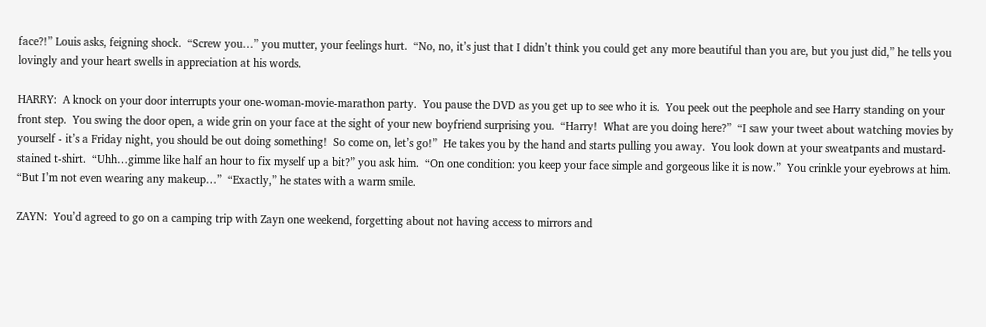face?!” Louis asks, feigning shock.  “Screw you…” you mutter, your feelings hurt.  “No, no, it’s just that I didn’t think you could get any more beautiful than you are, but you just did,” he tells you lovingly and your heart swells in appreciation at his words.

HARRY:  A knock on your door interrupts your one-woman-movie-marathon party.  You pause the DVD as you get up to see who it is.  You peek out the peephole and see Harry standing on your front step.  You swing the door open, a wide grin on your face at the sight of your new boyfriend surprising you.  “Harry!  What are you doing here?”  “I saw your tweet about watching movies by yourself - it’s a Friday night, you should be out doing something!  So come on, let’s go!”  He takes you by the hand and starts pulling you away.  You look down at your sweatpants and mustard-stained t-shirt.  “Uhh…gimme like half an hour to fix myself up a bit?” you ask him.  “On one condition: you keep your face simple and gorgeous like it is now.”  You crinkle your eyebrows at him.  “But I’m not even wearing any makeup…”  “Exactly,” he states with a warm smile.

ZAYN:  You’d agreed to go on a camping trip with Zayn one weekend, forgetting about not having access to mirrors and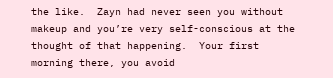the like.  Zayn had never seen you without makeup and you’re very self-conscious at the thought of that happening.  Your first morning there, you avoid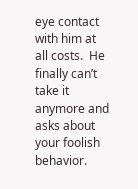eye contact with him at all costs.  He finally can’t take it anymore and asks about your foolish behavior.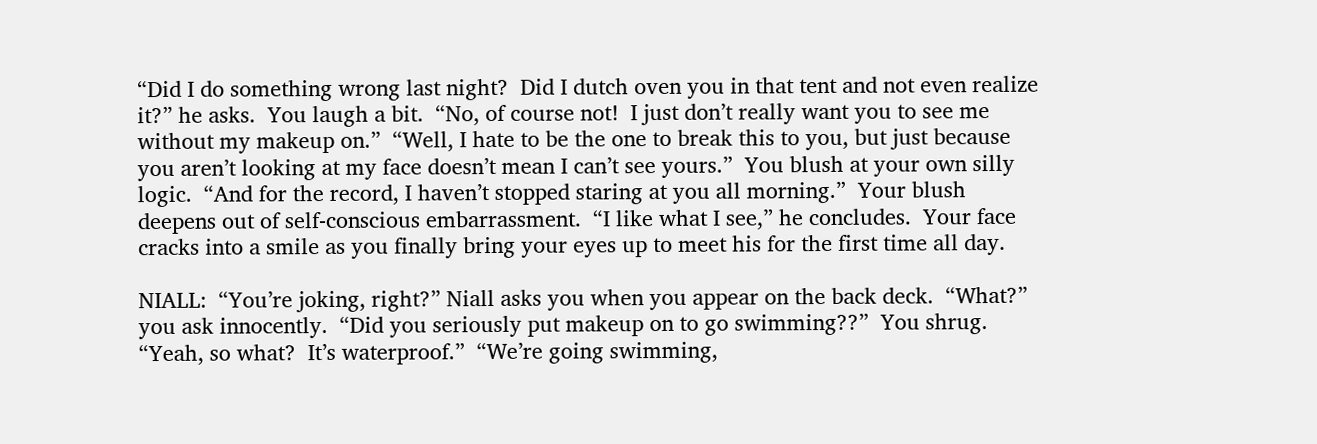“Did I do something wrong last night?  Did I dutch oven you in that tent and not even realize it?” he asks.  You laugh a bit.  “No, of course not!  I just don’t really want you to see me without my makeup on.”  “Well, I hate to be the one to break this to you, but just because you aren’t looking at my face doesn’t mean I can’t see yours.”  You blush at your own silly logic.  “And for the record, I haven’t stopped staring at you all morning.”  Your blush deepens out of self-conscious embarrassment.  “I like what I see,” he concludes.  Your face cracks into a smile as you finally bring your eyes up to meet his for the first time all day.

NIALL:  “You’re joking, right?” Niall asks you when you appear on the back deck.  “What?” you ask innocently.  “Did you seriously put makeup on to go swimming??”  You shrug.  “Yeah, so what?  It’s waterproof.”  “We’re going swimming,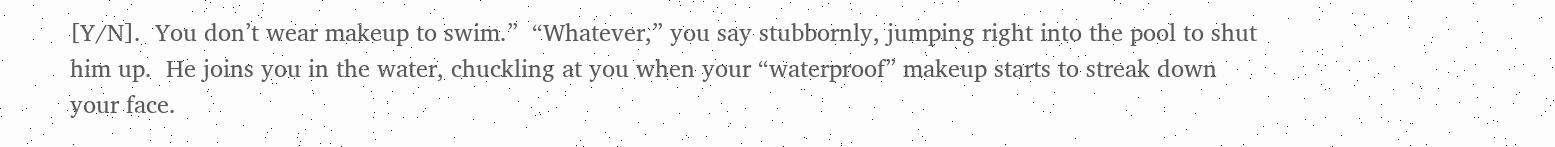[Y/N].  You don’t wear makeup to swim.”  “Whatever,” you say stubbornly, jumping right into the pool to shut him up.  He joins you in the water, chuckling at you when your “waterproof” makeup starts to streak down your face.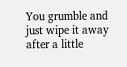You grumble and just wipe it away after a little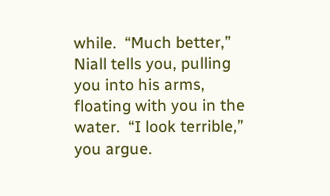while.  “Much better,” Niall tells you, pulling you into his arms, floating with you in the water.  “I look terrible,” you argue.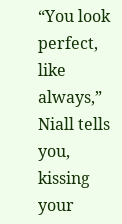“You look perfect, like always,” Niall tells you, kissing your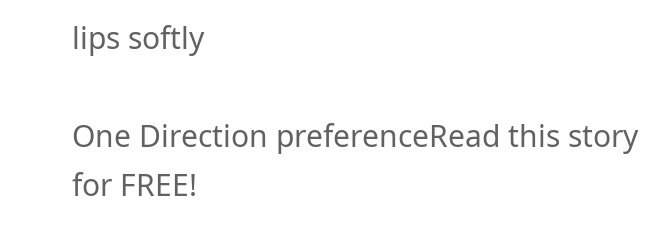lips softly

One Direction preferenceRead this story for FREE!